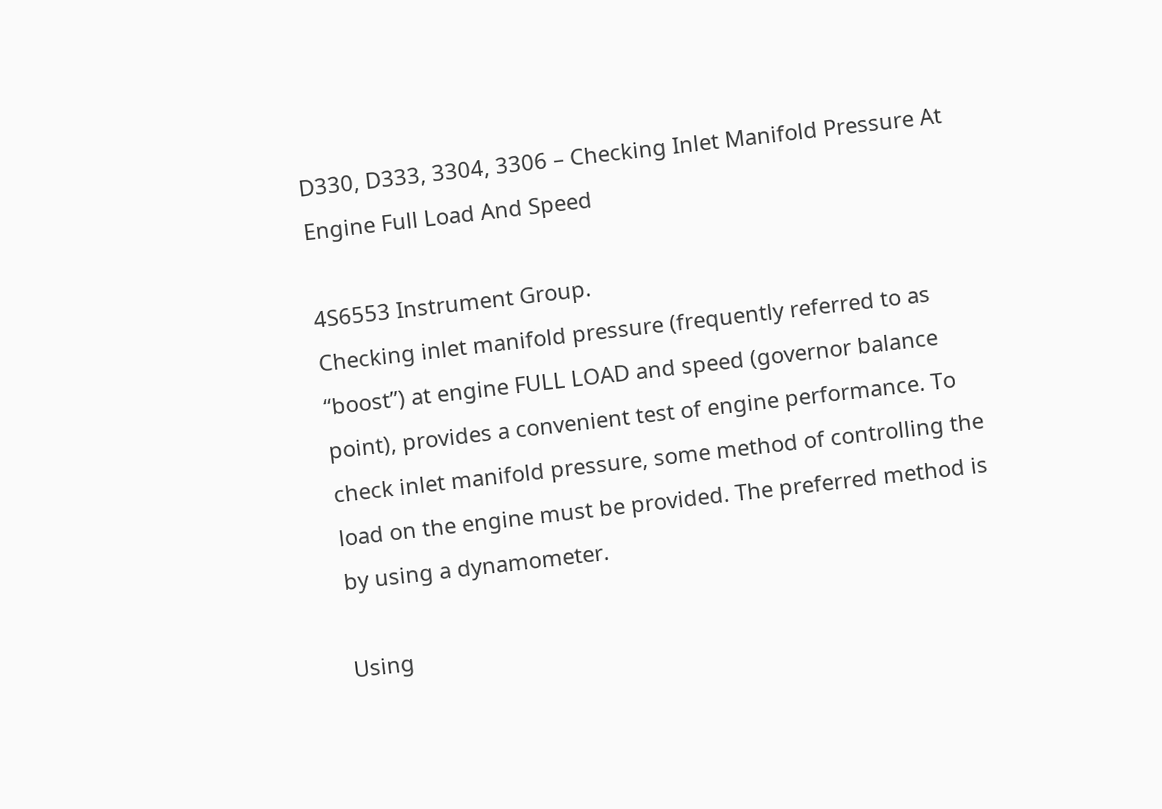D330, D333, 3304, 3306 – Checking Inlet Manifold Pressure At Engine Full Load And Speed

4S6553 Instrument Group.
Checking inlet manifold pressure (frequently referred to as “boost”) at engine FULL LOAD and speed (governor balance point), provides a convenient test of engine performance. To check inlet manifold pressure, some method of controlling the load on the engine must be provided. The preferred method is by using a dynamometer.

Using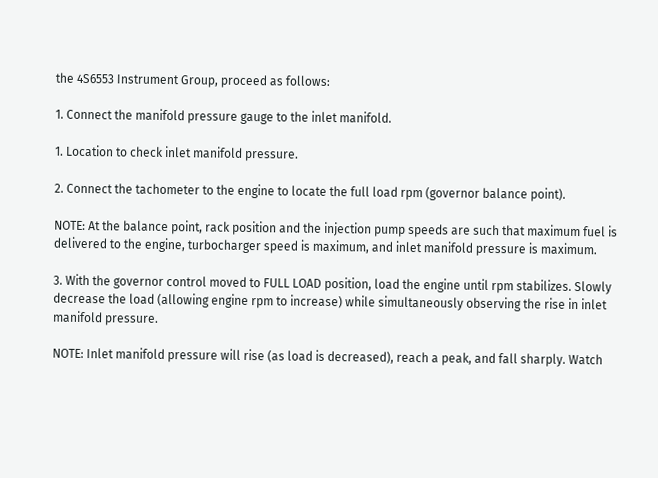the 4S6553 Instrument Group, proceed as follows:

1. Connect the manifold pressure gauge to the inlet manifold.

1. Location to check inlet manifold pressure.

2. Connect the tachometer to the engine to locate the full load rpm (governor balance point).

NOTE: At the balance point, rack position and the injection pump speeds are such that maximum fuel is delivered to the engine, turbocharger speed is maximum, and inlet manifold pressure is maximum.

3. With the governor control moved to FULL LOAD position, load the engine until rpm stabilizes. Slowly decrease the load (allowing engine rpm to increase) while simultaneously observing the rise in inlet manifold pressure.

NOTE: Inlet manifold pressure will rise (as load is decreased), reach a peak, and fall sharply. Watch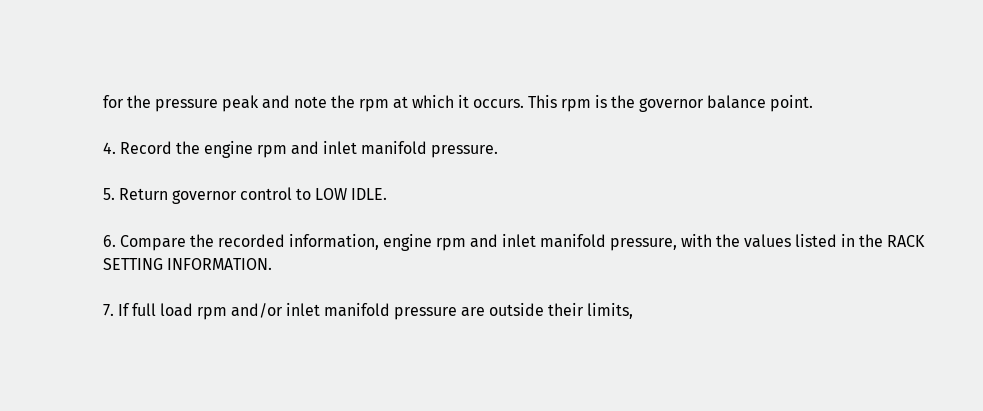for the pressure peak and note the rpm at which it occurs. This rpm is the governor balance point.

4. Record the engine rpm and inlet manifold pressure.

5. Return governor control to LOW IDLE.

6. Compare the recorded information, engine rpm and inlet manifold pressure, with the values listed in the RACK SETTING INFORMATION.

7. If full load rpm and/or inlet manifold pressure are outside their limits,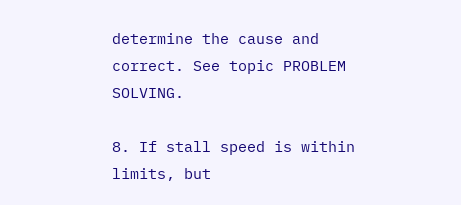determine the cause and correct. See topic PROBLEM SOLVING.

8. If stall speed is within limits, but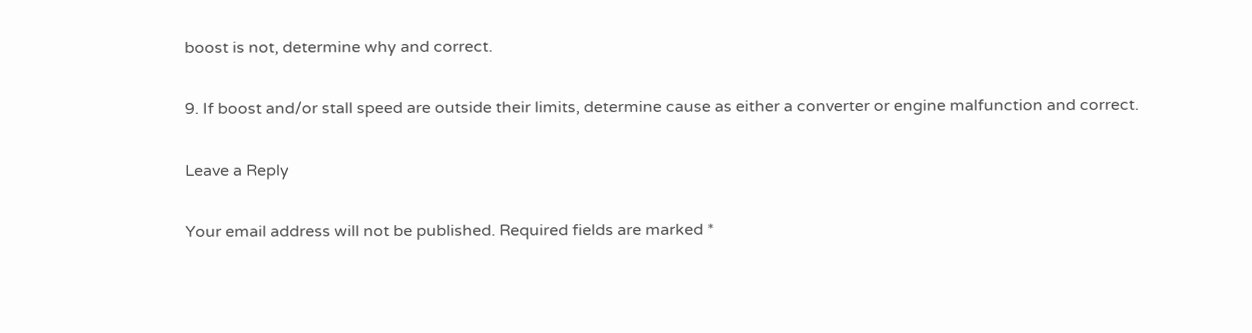boost is not, determine why and correct.

9. If boost and/or stall speed are outside their limits, determine cause as either a converter or engine malfunction and correct.

Leave a Reply

Your email address will not be published. Required fields are marked *